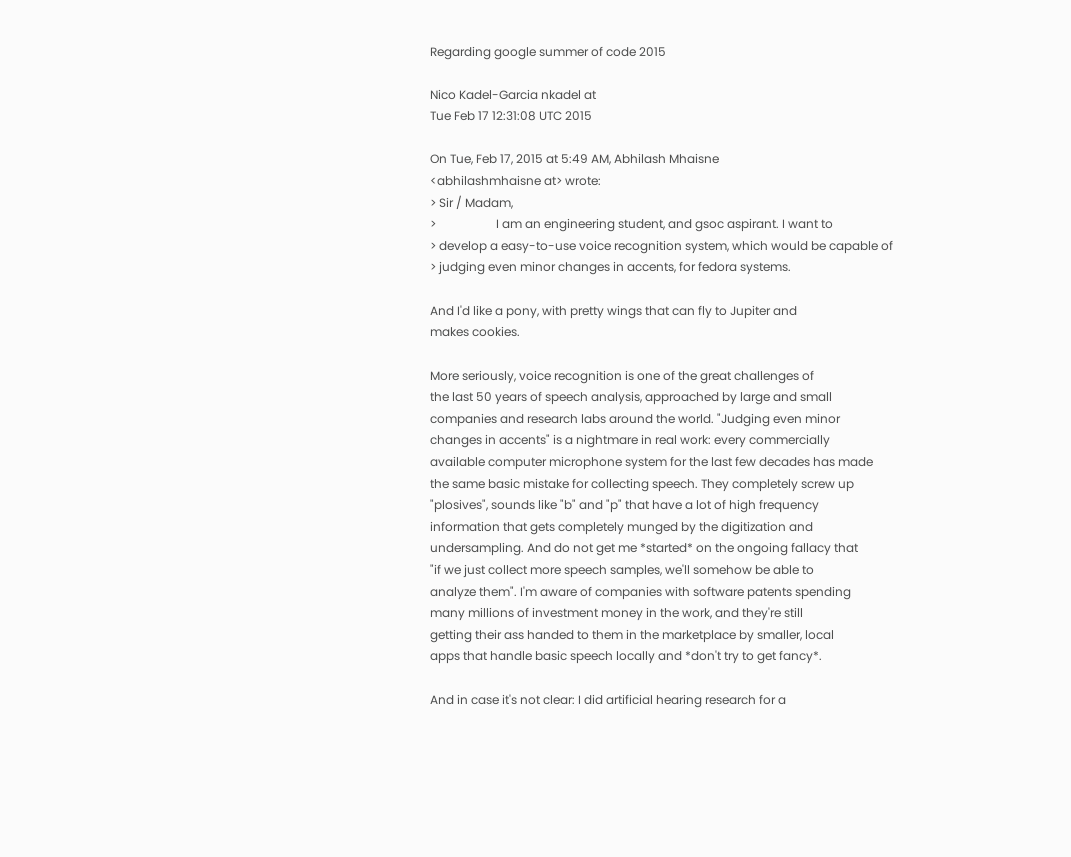Regarding google summer of code 2015

Nico Kadel-Garcia nkadel at
Tue Feb 17 12:31:08 UTC 2015

On Tue, Feb 17, 2015 at 5:49 AM, Abhilash Mhaisne
<abhilashmhaisne at> wrote:
> Sir / Madam,
>                    I am an engineering student, and gsoc aspirant. I want to
> develop a easy-to-use voice recognition system, which would be capable of
> judging even minor changes in accents, for fedora systems.

And I'd like a pony, with pretty wings that can fly to Jupiter and
makes cookies.

More seriously, voice recognition is one of the great challenges of
the last 50 years of speech analysis, approached by large and small
companies and research labs around the world. "Judging even minor
changes in accents" is a nightmare in real work: every commercially
available computer microphone system for the last few decades has made
the same basic mistake for collecting speech. They completely screw up
"plosives", sounds like "b" and "p" that have a lot of high frequency
information that gets completely munged by the digitization and
undersampling. And do not get me *started* on the ongoing fallacy that
"if we just collect more speech samples, we'll somehow be able to
analyze them". I'm aware of companies with software patents spending
many millions of investment money in the work, and they're still
getting their ass handed to them in the marketplace by smaller, local
apps that handle basic speech locally and *don't try to get fancy*.

And in case it's not clear: I did artificial hearing research for a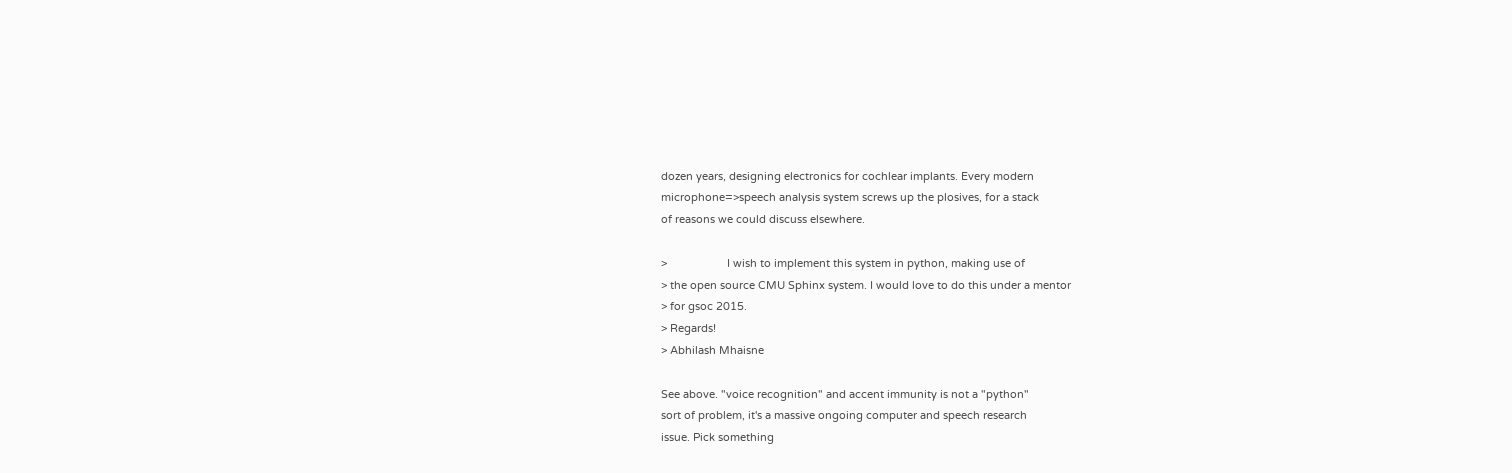dozen years, designing electronics for cochlear implants. Every modern
microphone=>speech analysis system screws up the plosives, for a stack
of reasons we could discuss elsewhere.

>                    I wish to implement this system in python, making use of
> the open source CMU Sphinx system. I would love to do this under a mentor
> for gsoc 2015.
> Regards!
> Abhilash Mhaisne

See above. "voice recognition" and accent immunity is not a "python"
sort of problem, it's a massive ongoing computer and speech research
issue. Pick something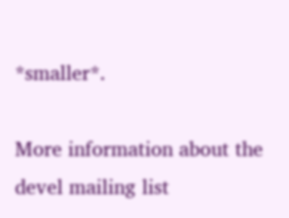*smaller*.

More information about the devel mailing list